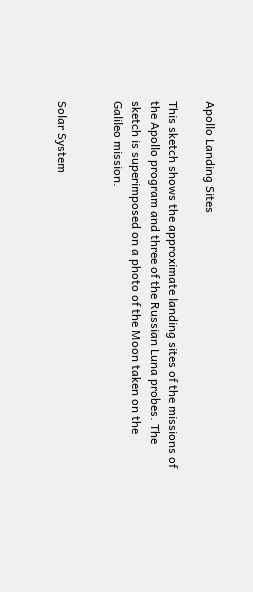Apollo Landing Sites

This sketch shows the approximate landing sites of the missions of the Apollo program and three of the Russian Luna probes. The sketch is superimposed on a photo of the Moon taken on the Galileo mission.


Solar System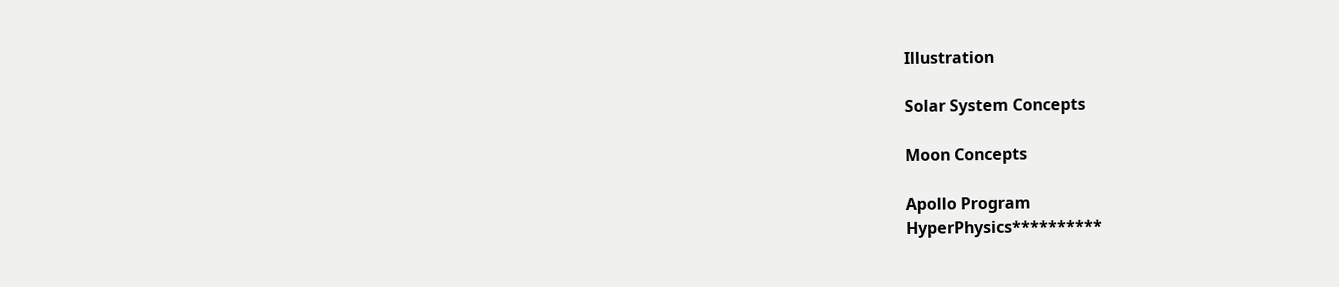Illustration

Solar System Concepts

Moon Concepts

Apollo Program
HyperPhysics**********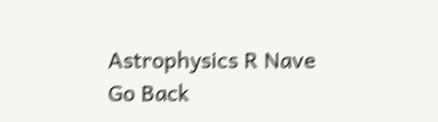Astrophysics R Nave
Go Back